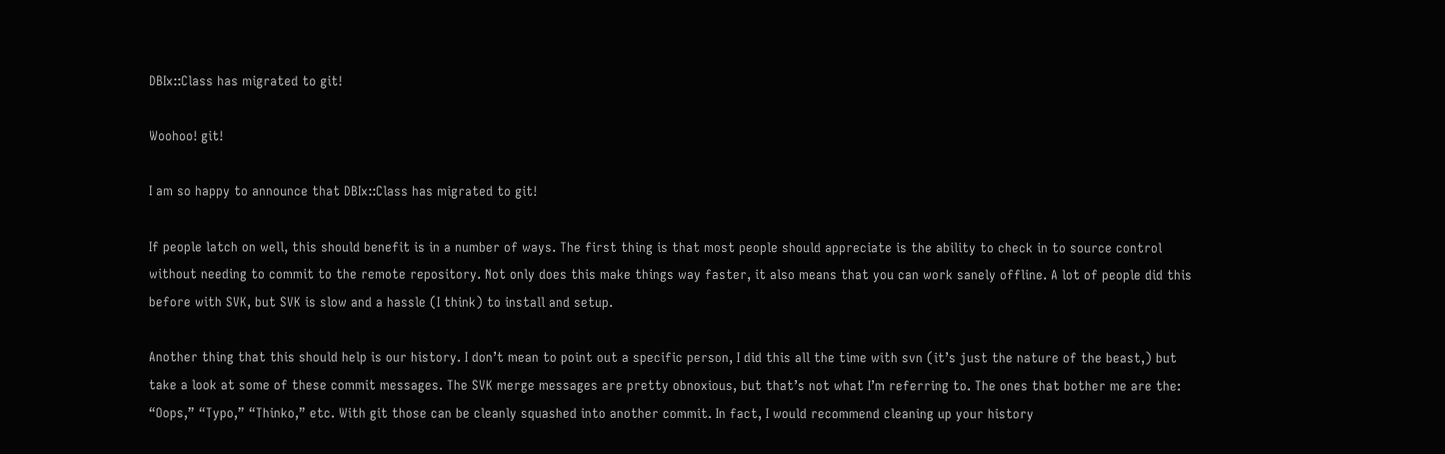DBIx::Class has migrated to git!

Woohoo! git!

I am so happy to announce that DBIx::Class has migrated to git!

If people latch on well, this should benefit is in a number of ways. The first thing is that most people should appreciate is the ability to check in to source control without needing to commit to the remote repository. Not only does this make things way faster, it also means that you can work sanely offline. A lot of people did this before with SVK, but SVK is slow and a hassle (I think) to install and setup.

Another thing that this should help is our history. I don’t mean to point out a specific person, I did this all the time with svn (it’s just the nature of the beast,) but take a look at some of these commit messages. The SVK merge messages are pretty obnoxious, but that’s not what I’m referring to. The ones that bother me are the: “Oops,” “Typo,” “Thinko,” etc. With git those can be cleanly squashed into another commit. In fact, I would recommend cleaning up your history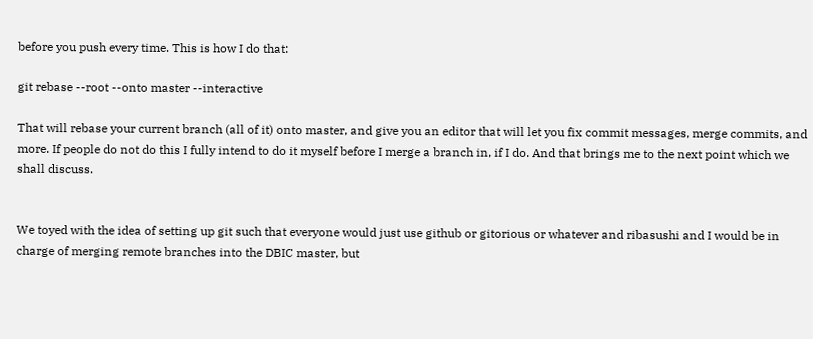before you push every time. This is how I do that:

git rebase --root --onto master --interactive

That will rebase your current branch (all of it) onto master, and give you an editor that will let you fix commit messages, merge commits, and more. If people do not do this I fully intend to do it myself before I merge a branch in, if I do. And that brings me to the next point which we shall discuss.


We toyed with the idea of setting up git such that everyone would just use github or gitorious or whatever and ribasushi and I would be in charge of merging remote branches into the DBIC master, but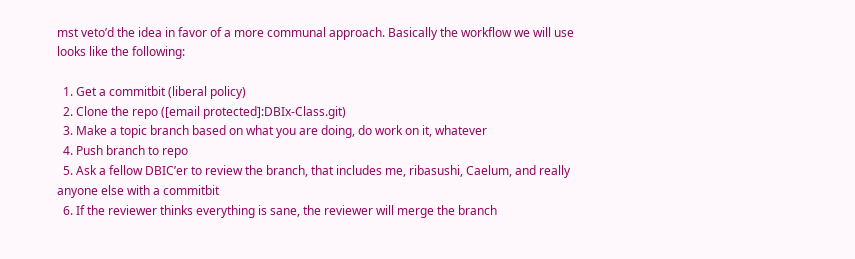mst veto’d the idea in favor of a more communal approach. Basically the workflow we will use looks like the following:

  1. Get a commitbit (liberal policy)
  2. Clone the repo ([email protected]:DBIx-Class.git)
  3. Make a topic branch based on what you are doing, do work on it, whatever
  4. Push branch to repo
  5. Ask a fellow DBIC’er to review the branch, that includes me, ribasushi, Caelum, and really anyone else with a commitbit
  6. If the reviewer thinks everything is sane, the reviewer will merge the branch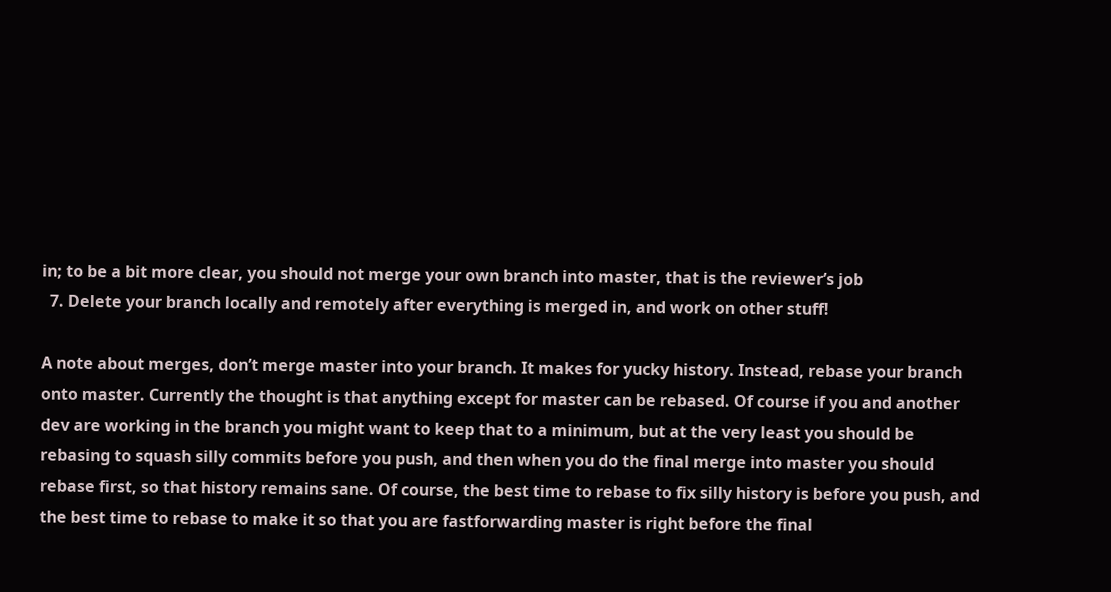in; to be a bit more clear, you should not merge your own branch into master, that is the reviewer’s job
  7. Delete your branch locally and remotely after everything is merged in, and work on other stuff!

A note about merges, don’t merge master into your branch. It makes for yucky history. Instead, rebase your branch onto master. Currently the thought is that anything except for master can be rebased. Of course if you and another dev are working in the branch you might want to keep that to a minimum, but at the very least you should be rebasing to squash silly commits before you push, and then when you do the final merge into master you should rebase first, so that history remains sane. Of course, the best time to rebase to fix silly history is before you push, and the best time to rebase to make it so that you are fastforwarding master is right before the final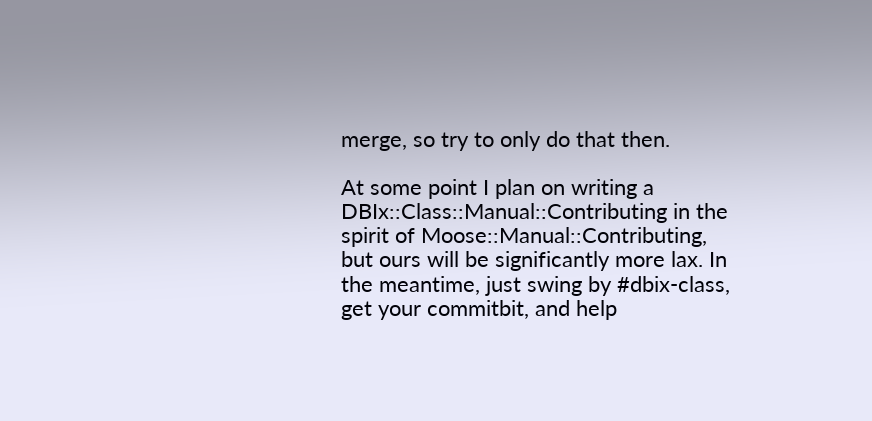merge, so try to only do that then.

At some point I plan on writing a DBIx::Class::Manual::Contributing in the spirit of Moose::Manual::Contributing, but ours will be significantly more lax. In the meantime, just swing by #dbix-class, get your commitbit, and help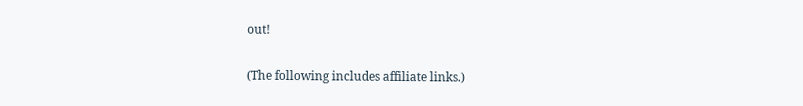out!

(The following includes affiliate links.)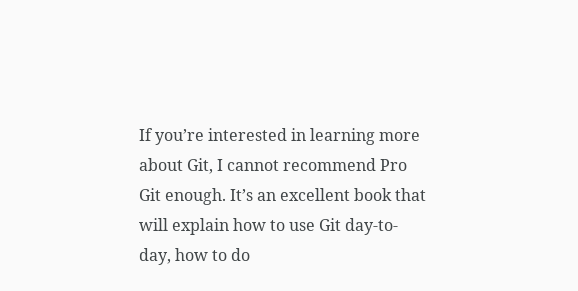If you’re interested in learning more about Git, I cannot recommend Pro Git enough. It’s an excellent book that will explain how to use Git day-to-day, how to do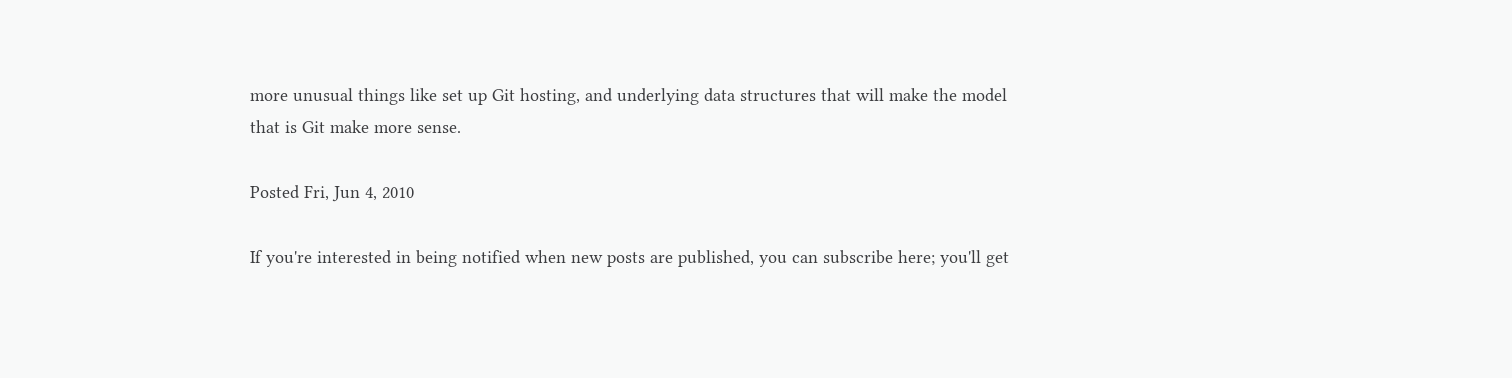more unusual things like set up Git hosting, and underlying data structures that will make the model that is Git make more sense.

Posted Fri, Jun 4, 2010

If you're interested in being notified when new posts are published, you can subscribe here; you'll get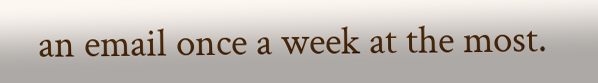an email once a week at the most.